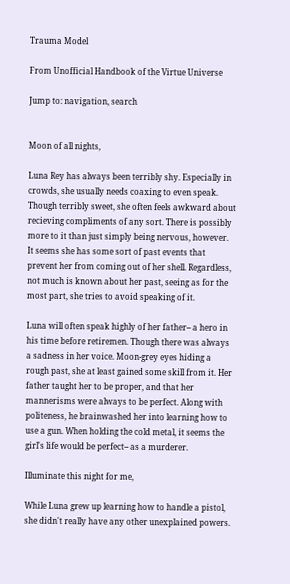Trauma Model

From Unofficial Handbook of the Virtue Universe

Jump to: navigation, search


Moon of all nights,

Luna Rey has always been terribly shy. Especially in crowds, she usually needs coaxing to even speak. Though terribly sweet, she often feels awkward about recieving compliments of any sort. There is possibly more to it than just simply being nervous, however. It seems she has some sort of past events that prevent her from coming out of her shell. Regardless, not much is known about her past, seeing as for the most part, she tries to avoid speaking of it.

Luna will often speak highly of her father-- a hero in his time before retiremen. Though there was always a sadness in her voice. Moon-grey eyes hiding a rough past, she at least gained some skill from it. Her father taught her to be proper, and that her mannerisms were always to be perfect. Along with politeness, he brainwashed her into learning how to use a gun. When holding the cold metal, it seems the girl's life would be perfect-- as a murderer.

Illuminate this night for me,

While Luna grew up learning how to handle a pistol, she didn't really have any other unexplained powers.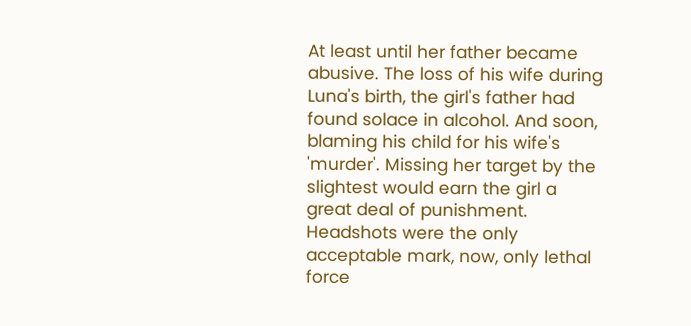At least until her father became abusive. The loss of his wife during Luna's birth, the girl's father had found solace in alcohol. And soon, blaming his child for his wife's 'murder'. Missing her target by the slightest would earn the girl a great deal of punishment. Headshots were the only acceptable mark, now, only lethal force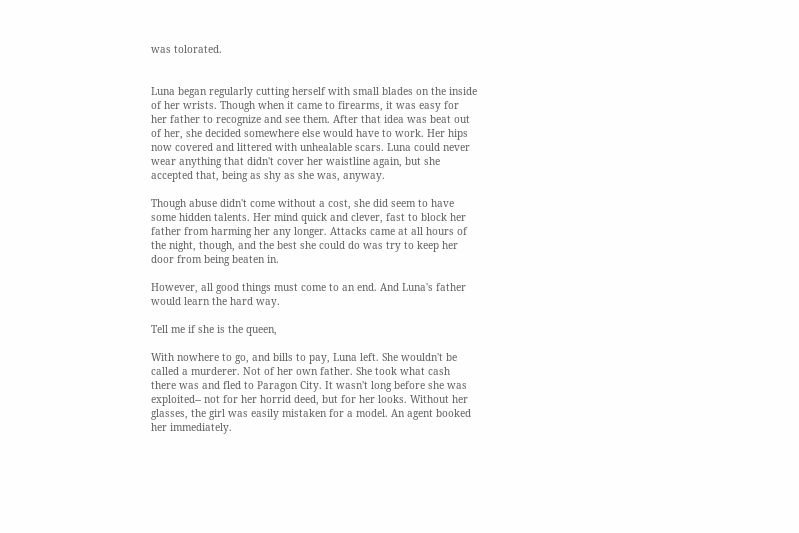was tolorated.


Luna began regularly cutting herself with small blades on the inside of her wrists. Though when it came to firearms, it was easy for her father to recognize and see them. After that idea was beat out of her, she decided somewhere else would have to work. Her hips now covered and littered with unhealable scars. Luna could never wear anything that didn't cover her waistline again, but she accepted that, being as shy as she was, anyway.

Though abuse didn't come without a cost, she did seem to have some hidden talents. Her mind quick and clever, fast to block her father from harming her any longer. Attacks came at all hours of the night, though, and the best she could do was try to keep her door from being beaten in.

However, all good things must come to an end. And Luna's father would learn the hard way.

Tell me if she is the queen,

With nowhere to go, and bills to pay, Luna left. She wouldn't be called a murderer. Not of her own father. She took what cash there was and fled to Paragon City. It wasn't long before she was exploited-- not for her horrid deed, but for her looks. Without her glasses, the girl was easily mistaken for a model. An agent booked her immediately.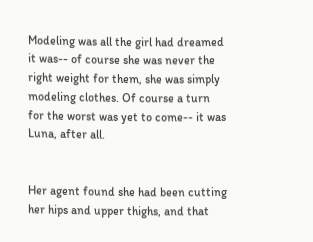Modeling was all the girl had dreamed it was-- of course she was never the right weight for them, she was simply modeling clothes. Of course a turn for the worst was yet to come-- it was Luna, after all.


Her agent found she had been cutting her hips and upper thighs, and that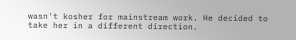wasn't kosher for mainstream work. He decided to take her in a different direction.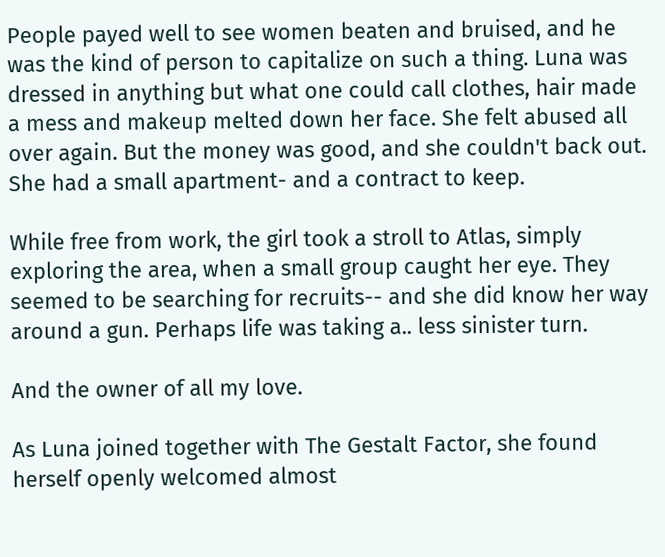People payed well to see women beaten and bruised, and he was the kind of person to capitalize on such a thing. Luna was dressed in anything but what one could call clothes, hair made a mess and makeup melted down her face. She felt abused all over again. But the money was good, and she couldn't back out. She had a small apartment- and a contract to keep.

While free from work, the girl took a stroll to Atlas, simply exploring the area, when a small group caught her eye. They seemed to be searching for recruits-- and she did know her way around a gun. Perhaps life was taking a.. less sinister turn.

And the owner of all my love.

As Luna joined together with The Gestalt Factor, she found herself openly welcomed almost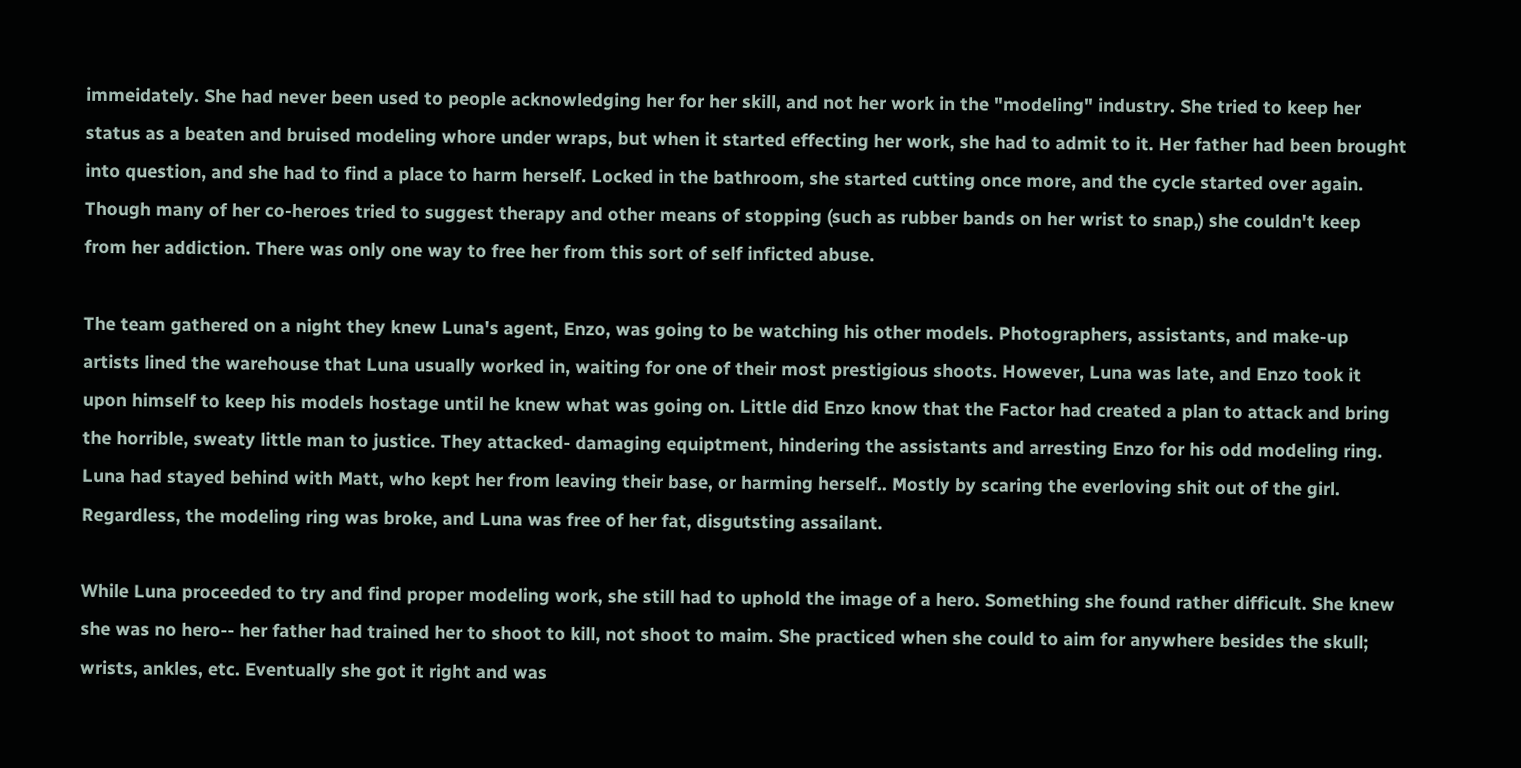immeidately. She had never been used to people acknowledging her for her skill, and not her work in the "modeling" industry. She tried to keep her status as a beaten and bruised modeling whore under wraps, but when it started effecting her work, she had to admit to it. Her father had been brought into question, and she had to find a place to harm herself. Locked in the bathroom, she started cutting once more, and the cycle started over again. Though many of her co-heroes tried to suggest therapy and other means of stopping (such as rubber bands on her wrist to snap,) she couldn't keep from her addiction. There was only one way to free her from this sort of self inficted abuse.

The team gathered on a night they knew Luna's agent, Enzo, was going to be watching his other models. Photographers, assistants, and make-up artists lined the warehouse that Luna usually worked in, waiting for one of their most prestigious shoots. However, Luna was late, and Enzo took it upon himself to keep his models hostage until he knew what was going on. Little did Enzo know that the Factor had created a plan to attack and bring the horrible, sweaty little man to justice. They attacked- damaging equiptment, hindering the assistants and arresting Enzo for his odd modeling ring. Luna had stayed behind with Matt, who kept her from leaving their base, or harming herself.. Mostly by scaring the everloving shit out of the girl. Regardless, the modeling ring was broke, and Luna was free of her fat, disgutsting assailant.

While Luna proceeded to try and find proper modeling work, she still had to uphold the image of a hero. Something she found rather difficult. She knew she was no hero-- her father had trained her to shoot to kill, not shoot to maim. She practiced when she could to aim for anywhere besides the skull; wrists, ankles, etc. Eventually she got it right and was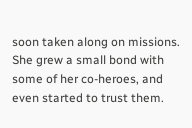soon taken along on missions. She grew a small bond with some of her co-heroes, and even started to trust them.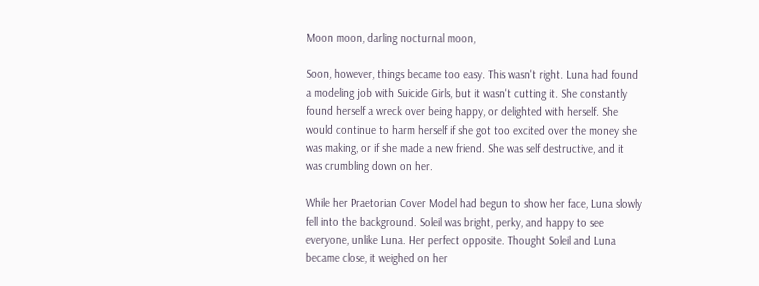Moon moon, darling nocturnal moon,

Soon, however, things became too easy. This wasn't right. Luna had found a modeling job with Suicide Girls, but it wasn't cutting it. She constantly found herself a wreck over being happy, or delighted with herself. She would continue to harm herself if she got too excited over the money she was making, or if she made a new friend. She was self destructive, and it was crumbling down on her.

While her Praetorian Cover Model had begun to show her face, Luna slowly fell into the background. Soleil was bright, perky, and happy to see everyone, unlike Luna. Her perfect opposite. Thought Soleil and Luna became close, it weighed on her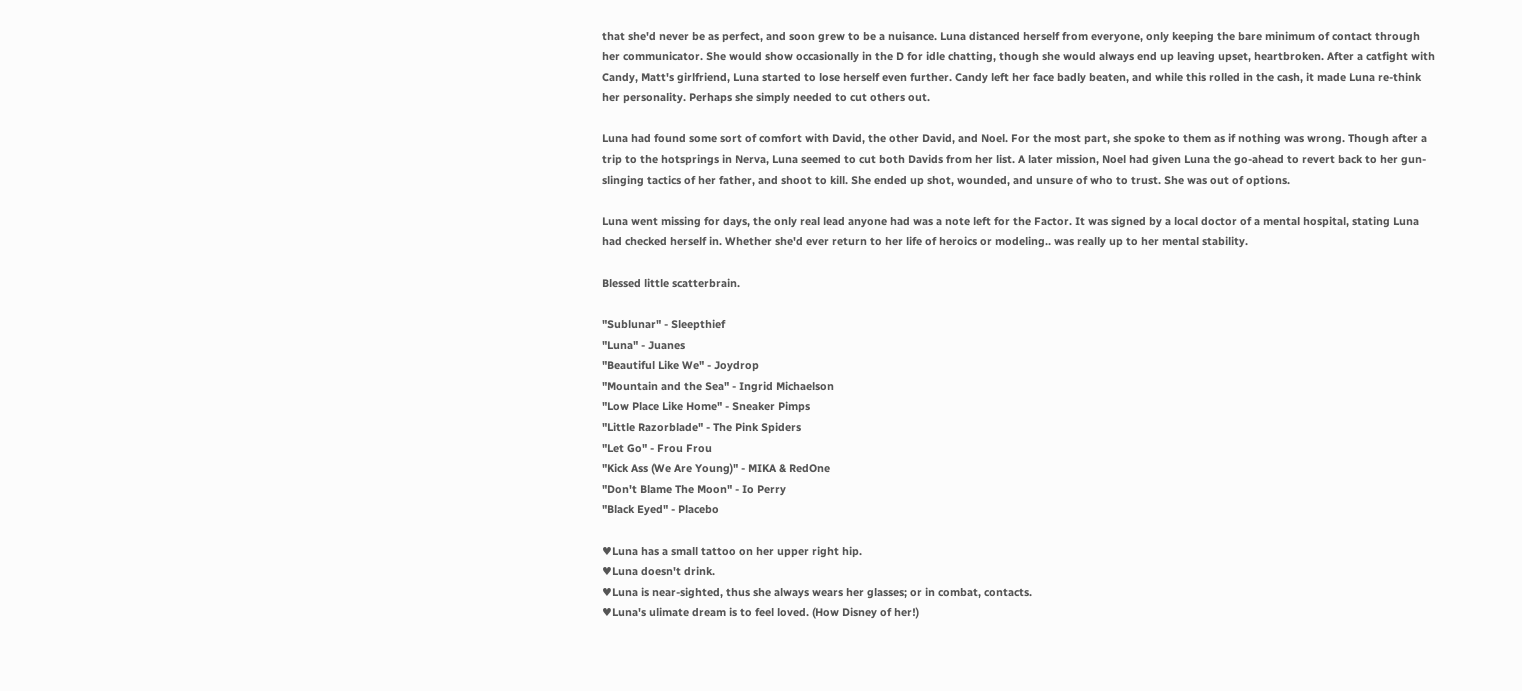that she'd never be as perfect, and soon grew to be a nuisance. Luna distanced herself from everyone, only keeping the bare minimum of contact through her communicator. She would show occasionally in the D for idle chatting, though she would always end up leaving upset, heartbroken. After a catfight with Candy, Matt's girlfriend, Luna started to lose herself even further. Candy left her face badly beaten, and while this rolled in the cash, it made Luna re-think her personality. Perhaps she simply needed to cut others out.

Luna had found some sort of comfort with David, the other David, and Noel. For the most part, she spoke to them as if nothing was wrong. Though after a trip to the hotsprings in Nerva, Luna seemed to cut both Davids from her list. A later mission, Noel had given Luna the go-ahead to revert back to her gun-slinging tactics of her father, and shoot to kill. She ended up shot, wounded, and unsure of who to trust. She was out of options.

Luna went missing for days, the only real lead anyone had was a note left for the Factor. It was signed by a local doctor of a mental hospital, stating Luna had checked herself in. Whether she'd ever return to her life of heroics or modeling.. was really up to her mental stability.

Blessed little scatterbrain.

"Sublunar" - Sleepthief
"Luna" - Juanes
"Beautiful Like We" - Joydrop
"Mountain and the Sea" - Ingrid Michaelson
"Low Place Like Home" - Sneaker Pimps
"Little Razorblade" - The Pink Spiders
"Let Go" - Frou Frou
"Kick Ass (We Are Young)" - MIKA & RedOne
"Don't Blame The Moon" - Io Perry
"Black Eyed" - Placebo

♥Luna has a small tattoo on her upper right hip.
♥Luna doesn't drink.
♥Luna is near-sighted, thus she always wears her glasses; or in combat, contacts.
♥Luna's ulimate dream is to feel loved. (How Disney of her!)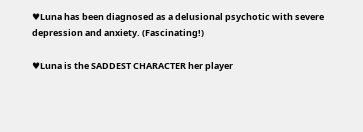♥Luna has been diagnosed as a delusional psychotic with severe depression and anxiety. (Fascinating!)

♥Luna is the SADDEST CHARACTER her player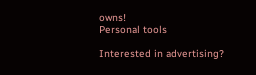owns!
Personal tools

Interested in advertising?